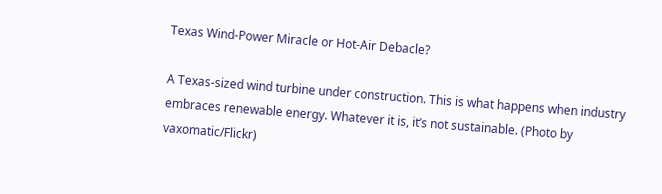Texas Wind-Power Miracle or Hot-Air Debacle?

A Texas-sized wind turbine under construction. This is what happens when industry embraces renewable energy. Whatever it is, it’s not sustainable. (Photo by vaxomatic/Flickr)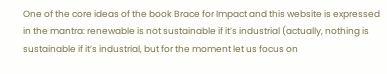One of the core ideas of the book Brace for Impact and this website is expressed in the mantra: renewable is not sustainable if it’s industrial (actually, nothing is sustainable if it’s industrial, but for the moment let us focus on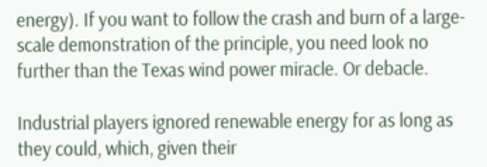energy). If you want to follow the crash and burn of a large-scale demonstration of the principle, you need look no further than the Texas wind power miracle. Or debacle.

Industrial players ignored renewable energy for as long as they could, which, given their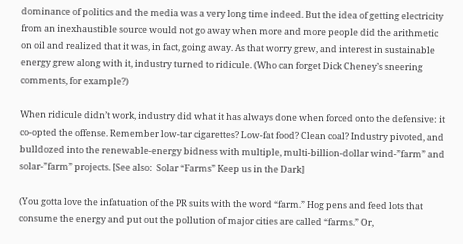dominance of politics and the media was a very long time indeed. But the idea of getting electricity from an inexhaustible source would not go away when more and more people did the arithmetic on oil and realized that it was, in fact, going away. As that worry grew, and interest in sustainable energy grew along with it, industry turned to ridicule. (Who can forget Dick Cheney’s sneering comments, for example?)

When ridicule didn’t work, industry did what it has always done when forced onto the defensive: it co-opted the offense. Remember low-tar cigarettes? Low-fat food? Clean coal? Industry pivoted, and bulldozed into the renewable-energy bidness with multiple, multi-billion-dollar wind-”farm” and solar-”farm” projects. [See also:  Solar “Farms” Keep us in the Dark]

(You gotta love the infatuation of the PR suits with the word “farm.” Hog pens and feed lots that consume the energy and put out the pollution of major cities are called “farms.” Or,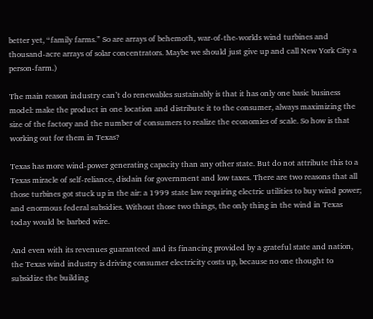better yet, “family farms.” So are arrays of behemoth, war-of-the-worlds wind turbines and thousand-acre arrays of solar concentrators. Maybe we should just give up and call New York City a person-farm.)

The main reason industry can’t do renewables sustainably is that it has only one basic business model: make the product in one location and distribute it to the consumer, always maximizing the size of the factory and the number of consumers to realize the economies of scale. So how is that working out for them in Texas?

Texas has more wind-power generating capacity than any other state. But do not attribute this to a Texas miracle of self-reliance, disdain for government and low taxes. There are two reasons that all those turbines got stuck up in the air: a 1999 state law requiring electric utilities to buy wind power; and enormous federal subsidies. Without those two things, the only thing in the wind in Texas today would be barbed wire.

And even with its revenues guaranteed and its financing provided by a grateful state and nation, the Texas wind industry is driving consumer electricity costs up, because no one thought to subsidize the building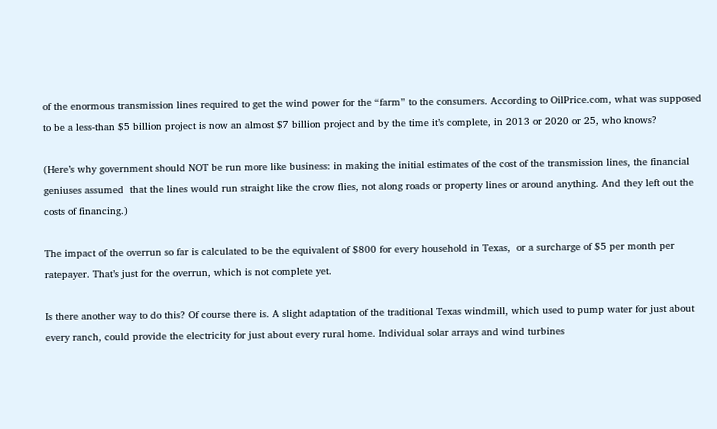of the enormous transmission lines required to get the wind power for the “farm” to the consumers. According to OilPrice.com, what was supposed to be a less-than $5 billion project is now an almost $7 billion project and by the time it’s complete, in 2013 or 2020 or 25, who knows?

(Here’s why government should NOT be run more like business: in making the initial estimates of the cost of the transmission lines, the financial geniuses assumed  that the lines would run straight like the crow flies, not along roads or property lines or around anything. And they left out the costs of financing.)

The impact of the overrun so far is calculated to be the equivalent of $800 for every household in Texas,  or a surcharge of $5 per month per ratepayer. That’s just for the overrun, which is not complete yet.

Is there another way to do this? Of course there is. A slight adaptation of the traditional Texas windmill, which used to pump water for just about every ranch, could provide the electricity for just about every rural home. Individual solar arrays and wind turbines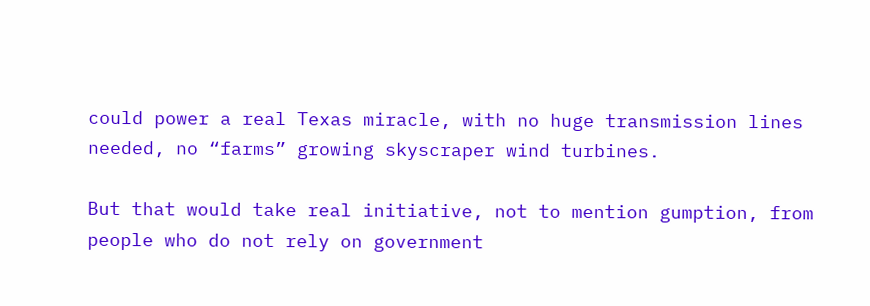could power a real Texas miracle, with no huge transmission lines needed, no “farms” growing skyscraper wind turbines.

But that would take real initiative, not to mention gumption, from people who do not rely on government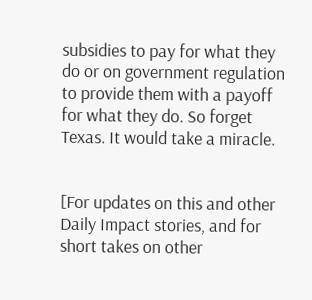subsidies to pay for what they do or on government regulation to provide them with a payoff for what they do. So forget Texas. It would take a miracle.


[For updates on this and other Daily Impact stories, and for short takes on other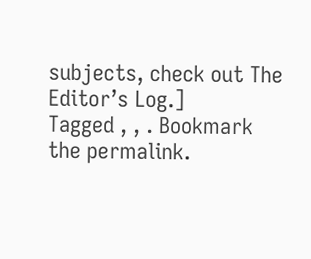subjects, check out The Editor’s Log.]
Tagged , , . Bookmark the permalink.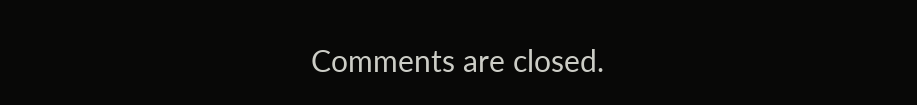Comments are closed.